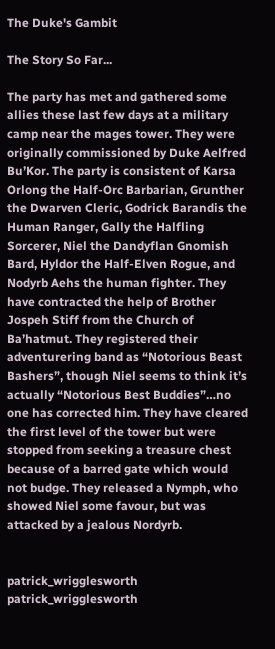The Duke's Gambit

The Story So Far...

The party has met and gathered some allies these last few days at a military camp near the mages tower. They were originally commissioned by Duke Aelfred Bu’Kor. The party is consistent of Karsa Orlong the Half-Orc Barbarian, Grunther the Dwarven Cleric, Godrick Barandis the Human Ranger, Gally the Halfling Sorcerer, Niel the Dandyflan Gnomish Bard, Hyldor the Half-Elven Rogue, and Nodyrb Aehs the human fighter. They have contracted the help of Brother Jospeh Stiff from the Church of Ba’hatmut. They registered their adventurering band as “Notorious Beast Bashers”, though Niel seems to think it’s actually “Notorious Best Buddies”…no one has corrected him. They have cleared the first level of the tower but were stopped from seeking a treasure chest because of a barred gate which would not budge. They released a Nymph, who showed Niel some favour, but was attacked by a jealous Nordyrb.


patrick_wrigglesworth patrick_wrigglesworth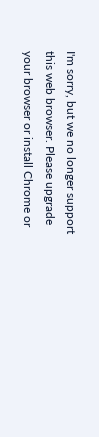I'm sorry, but we no longer support this web browser. Please upgrade your browser or install Chrome or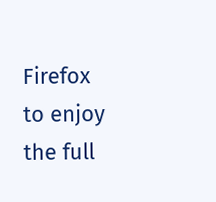Firefox to enjoy the full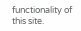functionality of this site.